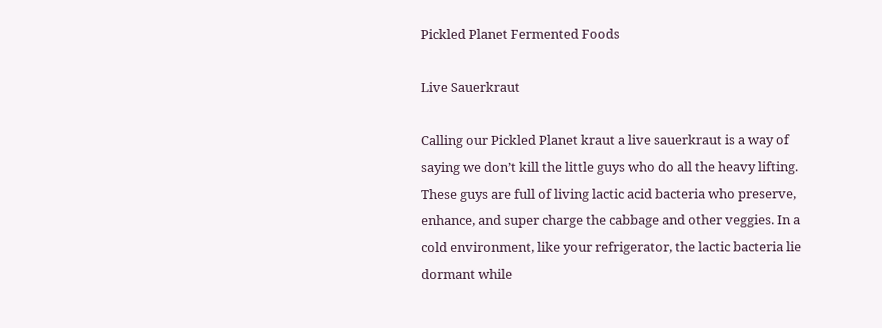Pickled Planet Fermented Foods

Live Sauerkraut

Calling our Pickled Planet kraut a live sauerkraut is a way of saying we don’t kill the little guys who do all the heavy lifting. These guys are full of living lactic acid bacteria who preserve, enhance, and super charge the cabbage and other veggies. In a cold environment, like your refrigerator, the lactic bacteria lie dormant while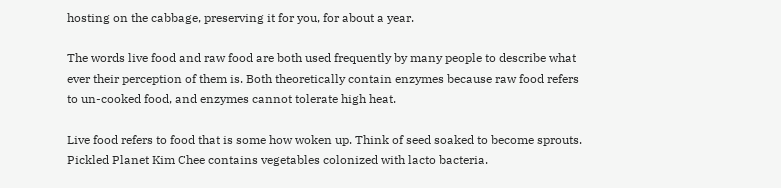hosting on the cabbage, preserving it for you, for about a year.

The words live food and raw food are both used frequently by many people to describe what ever their perception of them is. Both theoretically contain enzymes because raw food refers to un-cooked food, and enzymes cannot tolerate high heat.

Live food refers to food that is some how woken up. Think of seed soaked to become sprouts. Pickled Planet Kim Chee contains vegetables colonized with lacto bacteria.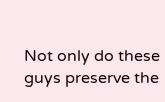Not only do these guys preserve the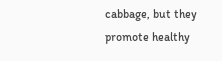cabbage, but they promote healthy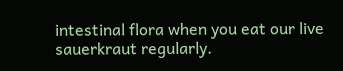intestinal flora when you eat our live sauerkraut regularly.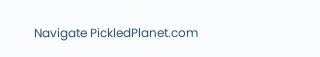Navigate PickledPlanet.com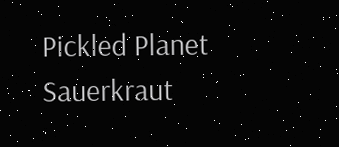Pickled Planet Sauerkraut